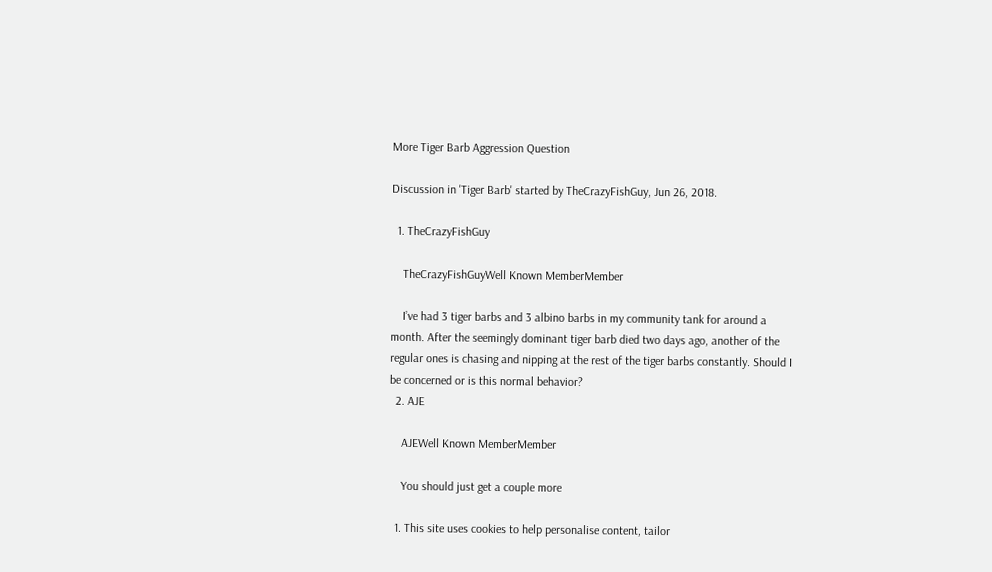More Tiger Barb Aggression Question

Discussion in 'Tiger Barb' started by TheCrazyFishGuy, Jun 26, 2018.

  1. TheCrazyFishGuy

    TheCrazyFishGuyWell Known MemberMember

    I’ve had 3 tiger barbs and 3 albino barbs in my community tank for around a month. After the seemingly dominant tiger barb died two days ago, another of the regular ones is chasing and nipping at the rest of the tiger barbs constantly. Should I be concerned or is this normal behavior?
  2. AJE

    AJEWell Known MemberMember

    You should just get a couple more

  1. This site uses cookies to help personalise content, tailor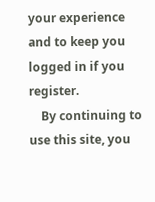your experience and to keep you logged in if you register.
    By continuing to use this site, you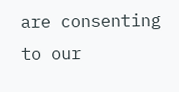are consenting to our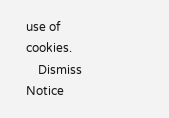use of cookies.
    Dismiss Notice